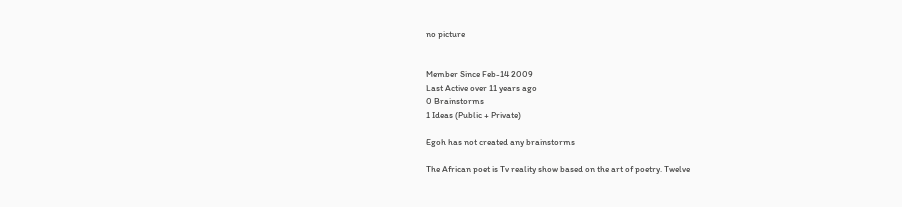no picture


Member Since Feb-14 2009
Last Active over 11 years ago
0 Brainstorms
1 Ideas (Public + Private)

Egoh has not created any brainstorms

The African poet is Tv reality show based on the art of poetry. Twelve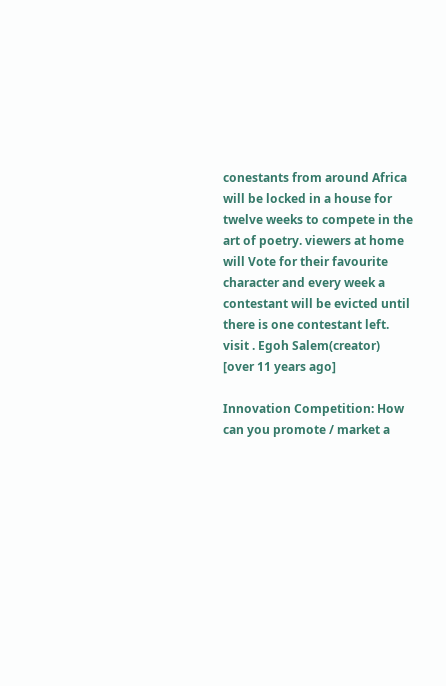conestants from around Africa will be locked in a house for twelve weeks to compete in the art of poetry. viewers at home will Vote for their favourite character and every week a contestant will be evicted until there is one contestant left. visit . Egoh Salem(creator) [over 11 years ago]

Innovation Competition: How can you promote / market a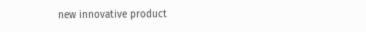new innovative product